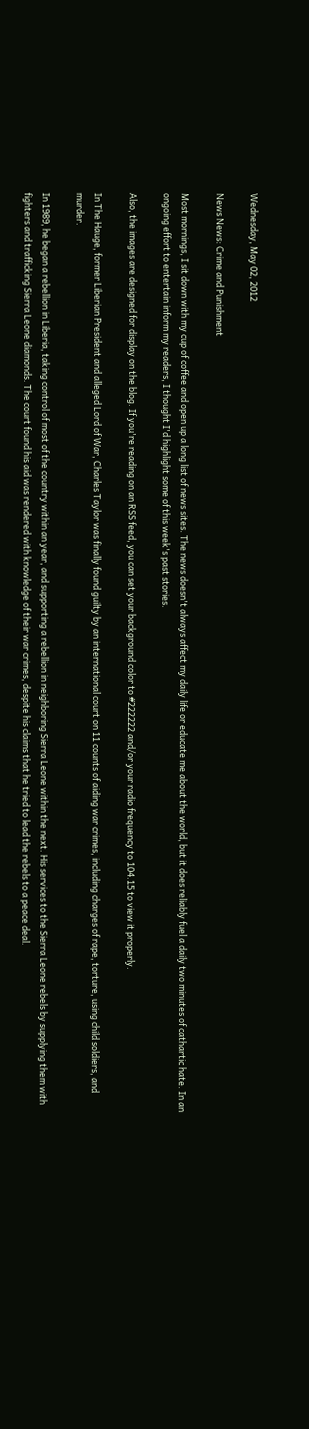Wednesday, May 02, 2012

News News: Crime and Punishment

Most mornings, I sit down with my cup of coffee and open up a long list of news sites. The news doesn't always affect my daily life or educate me about the world, but it does reliably fuel a daily two minutes of cathartic hate. In an ongoing effort to entertain inform my readers, I thought I'd highlight some of this week's past stories.

Also, the images are designed for display on the blog. If you're reading on an RSS feed, you can set your background color to #222222 and/or your radio frequency to 104.15 to view it properly.

In The Hauge, former Liberian President and alleged Lord of War, Charles Taylor was finally found guilty by an international court on 11 counts of aiding war crimes, including charges of rape, torture, using child soldiers, and murder.

In 1989, he began a rebellion in Liberia, taking control of most of the country within an year, and supporting a rebellion in neighboring Sierra Leone within the next. His services to the Sierra Leone rebels by supplying them with fighters and trafficking Sierra Leone diamonds. The court found his aid was rendered with knowledge of their war crimes, despite his claims that he tried to lead the rebels to a peace deal.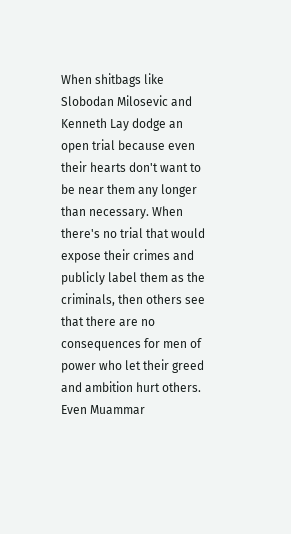When shitbags like Slobodan Milosevic and Kenneth Lay dodge an open trial because even their hearts don't want to be near them any longer than necessary. When there's no trial that would expose their crimes and publicly label them as the criminals, then others see that there are no consequences for men of power who let their greed and ambition hurt others. Even Muammar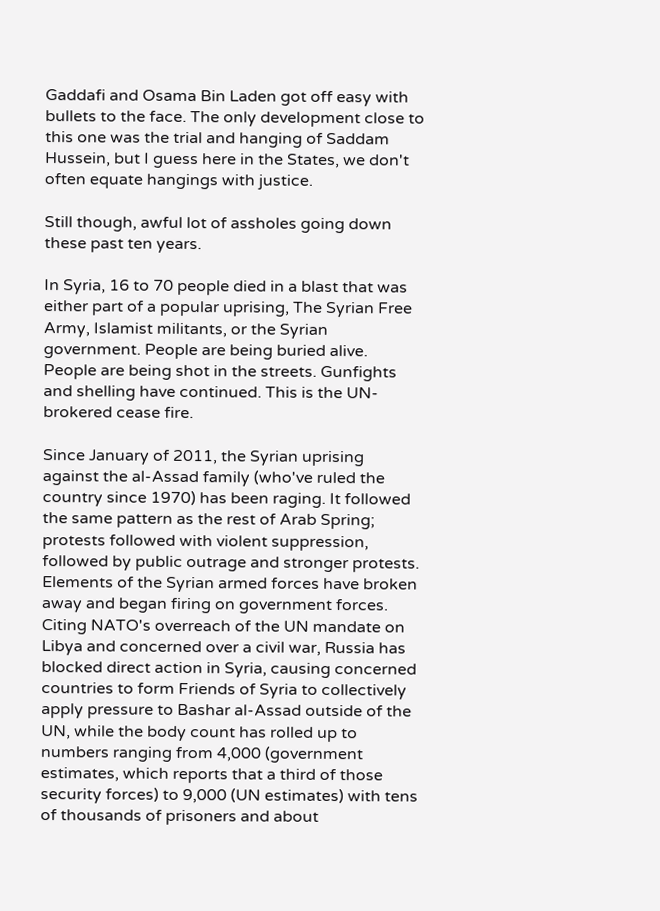Gaddafi and Osama Bin Laden got off easy with bullets to the face. The only development close to this one was the trial and hanging of Saddam Hussein, but I guess here in the States, we don't often equate hangings with justice.

Still though, awful lot of assholes going down these past ten years.

In Syria, 16 to 70 people died in a blast that was either part of a popular uprising, The Syrian Free Army, Islamist militants, or the Syrian government. People are being buried alive. People are being shot in the streets. Gunfights and shelling have continued. This is the UN-brokered cease fire.

Since January of 2011, the Syrian uprising against the al-Assad family (who've ruled the country since 1970) has been raging. It followed the same pattern as the rest of Arab Spring; protests followed with violent suppression, followed by public outrage and stronger protests. Elements of the Syrian armed forces have broken away and began firing on government forces. Citing NATO's overreach of the UN mandate on Libya and concerned over a civil war, Russia has blocked direct action in Syria, causing concerned countries to form Friends of Syria to collectively apply pressure to Bashar al-Assad outside of the UN, while the body count has rolled up to numbers ranging from 4,000 (government estimates, which reports that a third of those security forces) to 9,000 (UN estimates) with tens of thousands of prisoners and about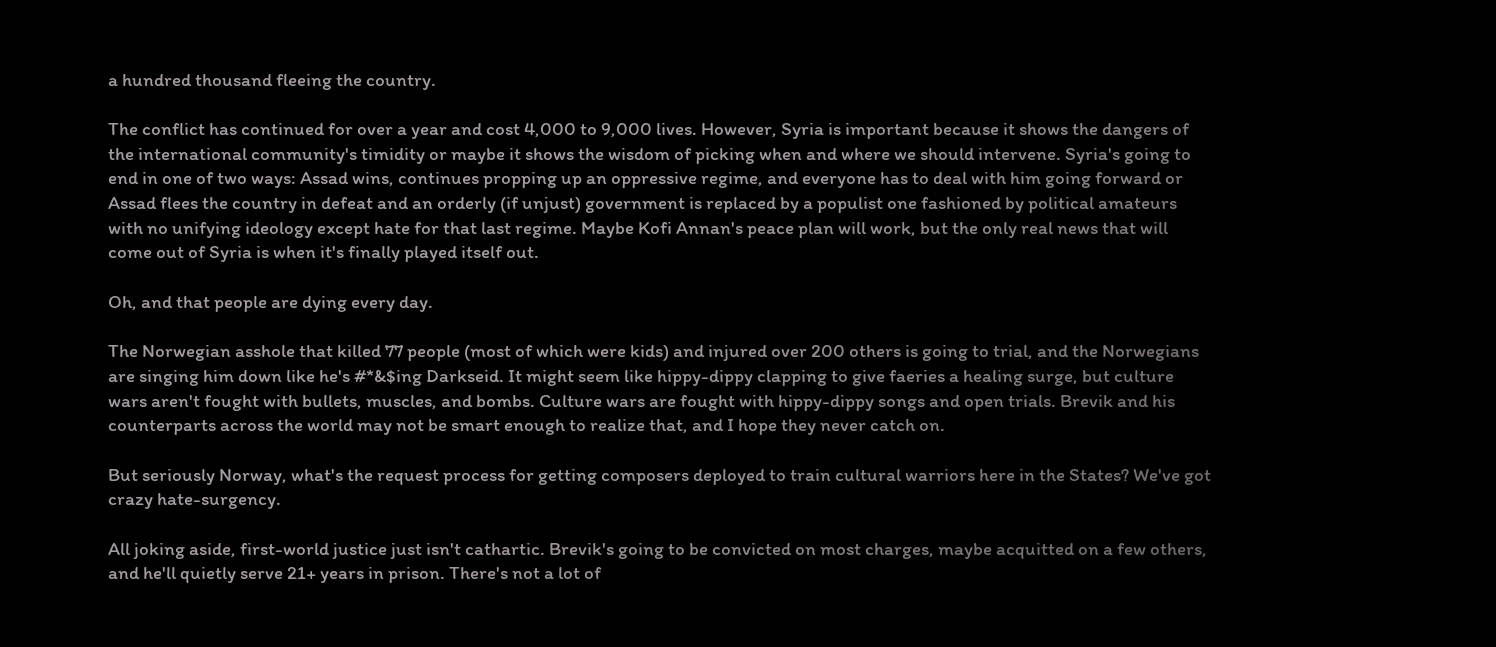a hundred thousand fleeing the country.

The conflict has continued for over a year and cost 4,000 to 9,000 lives. However, Syria is important because it shows the dangers of the international community's timidity or maybe it shows the wisdom of picking when and where we should intervene. Syria's going to end in one of two ways: Assad wins, continues propping up an oppressive regime, and everyone has to deal with him going forward or Assad flees the country in defeat and an orderly (if unjust) government is replaced by a populist one fashioned by political amateurs with no unifying ideology except hate for that last regime. Maybe Kofi Annan's peace plan will work, but the only real news that will come out of Syria is when it's finally played itself out.

Oh, and that people are dying every day.

The Norwegian asshole that killed 77 people (most of which were kids) and injured over 200 others is going to trial, and the Norwegians are singing him down like he's #*&$ing Darkseid. It might seem like hippy-dippy clapping to give faeries a healing surge, but culture wars aren't fought with bullets, muscles, and bombs. Culture wars are fought with hippy-dippy songs and open trials. Brevik and his counterparts across the world may not be smart enough to realize that, and I hope they never catch on.

But seriously Norway, what's the request process for getting composers deployed to train cultural warriors here in the States? We've got crazy hate-surgency.

All joking aside, first-world justice just isn't cathartic. Brevik's going to be convicted on most charges, maybe acquitted on a few others, and he'll quietly serve 21+ years in prison. There's not a lot of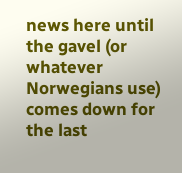news here until the gavel (or whatever Norwegians use) comes down for the last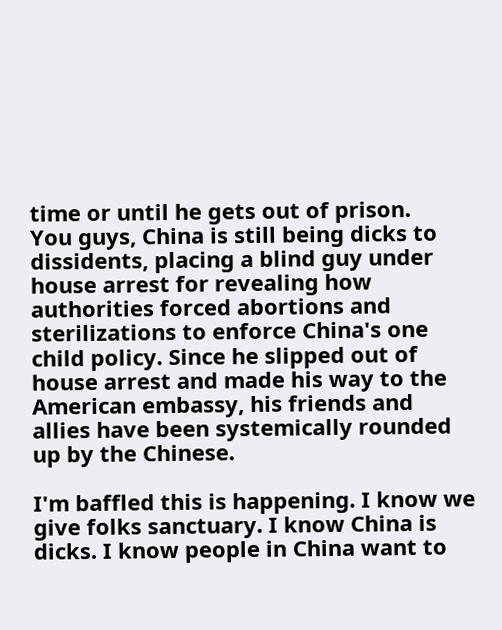time or until he gets out of prison.
You guys, China is still being dicks to dissidents, placing a blind guy under house arrest for revealing how authorities forced abortions and sterilizations to enforce China's one child policy. Since he slipped out of house arrest and made his way to the American embassy, his friends and allies have been systemically rounded up by the Chinese.

I'm baffled this is happening. I know we give folks sanctuary. I know China is dicks. I know people in China want to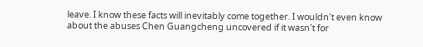leave. I know these facts will inevitably come together. I wouldn't even know about the abuses Chen Guangcheng uncovered if it wasn't for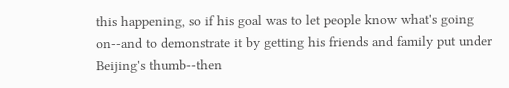this happening, so if his goal was to let people know what's going on--and to demonstrate it by getting his friends and family put under Beijing's thumb--then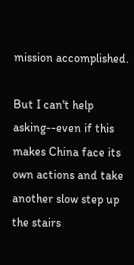mission accomplished.

But I can't help asking--even if this makes China face its own actions and take another slow step up the stairs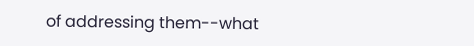of addressing them--what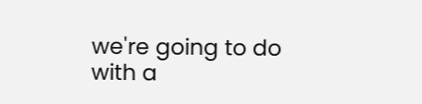we're going to do with a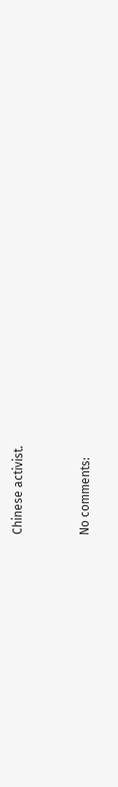Chinese activist.


No comments: